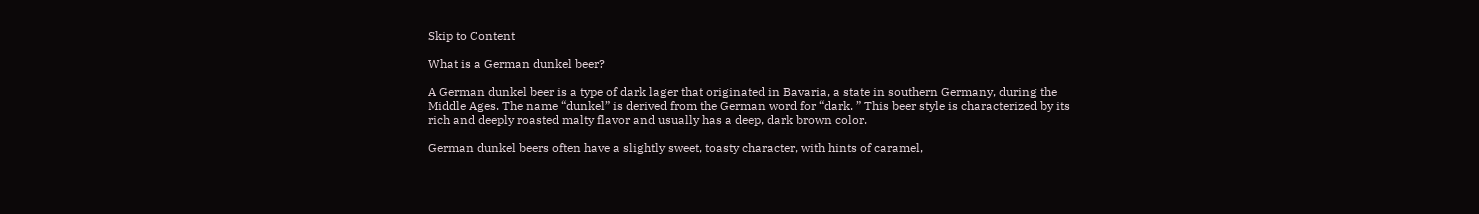Skip to Content

What is a German dunkel beer?

A German dunkel beer is a type of dark lager that originated in Bavaria, a state in southern Germany, during the Middle Ages. The name “dunkel” is derived from the German word for “dark. ” This beer style is characterized by its rich and deeply roasted malty flavor and usually has a deep, dark brown color.

German dunkel beers often have a slightly sweet, toasty character, with hints of caramel,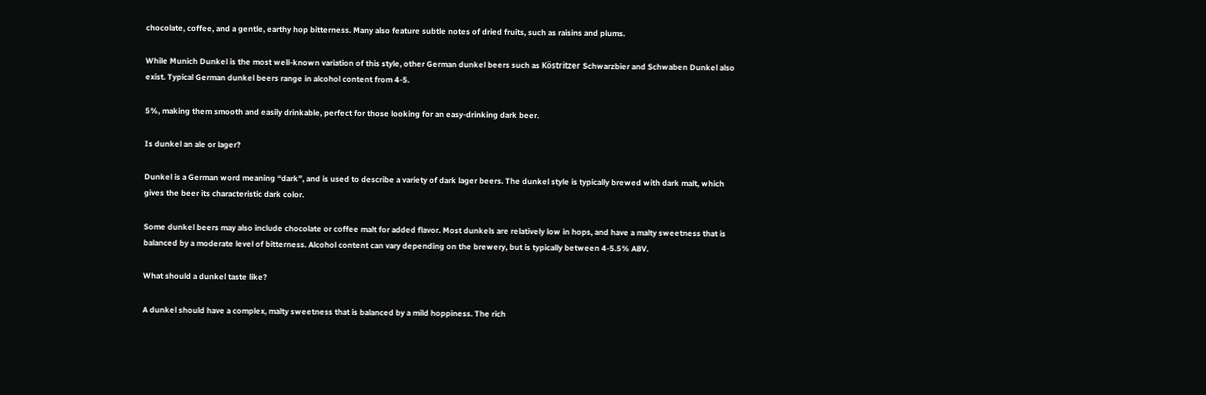chocolate, coffee, and a gentle, earthy hop bitterness. Many also feature subtle notes of dried fruits, such as raisins and plums.

While Munich Dunkel is the most well-known variation of this style, other German dunkel beers such as Köstritzer Schwarzbier and Schwaben Dunkel also exist. Typical German dunkel beers range in alcohol content from 4-5.

5%, making them smooth and easily drinkable, perfect for those looking for an easy-drinking dark beer.

Is dunkel an ale or lager?

Dunkel is a German word meaning “dark”, and is used to describe a variety of dark lager beers. The dunkel style is typically brewed with dark malt, which gives the beer its characteristic dark color.

Some dunkel beers may also include chocolate or coffee malt for added flavor. Most dunkels are relatively low in hops, and have a malty sweetness that is balanced by a moderate level of bitterness. Alcohol content can vary depending on the brewery, but is typically between 4-5.5% ABV.

What should a dunkel taste like?

A dunkel should have a complex, malty sweetness that is balanced by a mild hoppiness. The rich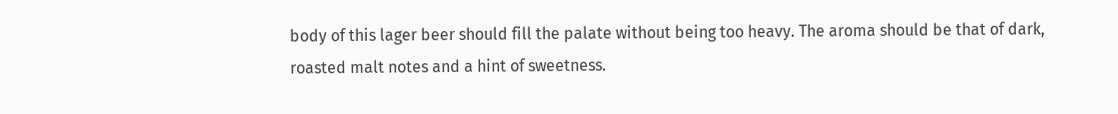body of this lager beer should fill the palate without being too heavy. The aroma should be that of dark, roasted malt notes and a hint of sweetness.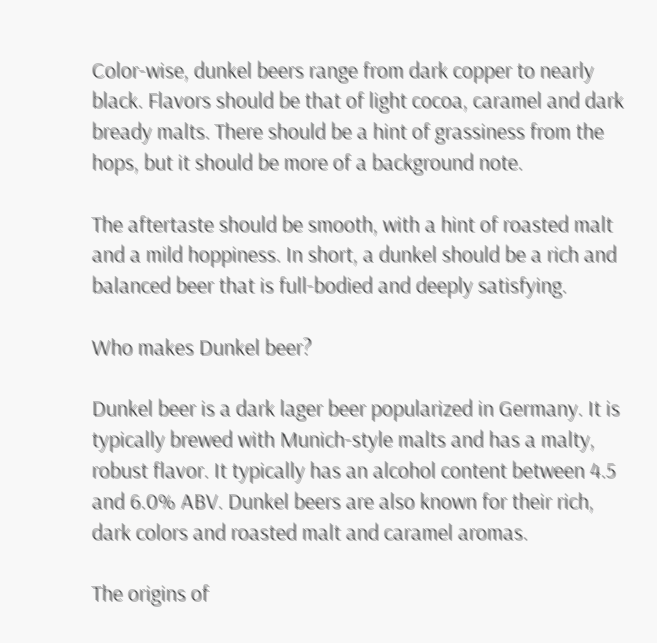Color-wise, dunkel beers range from dark copper to nearly black. Flavors should be that of light cocoa, caramel and dark bready malts. There should be a hint of grassiness from the hops, but it should be more of a background note.

The aftertaste should be smooth, with a hint of roasted malt and a mild hoppiness. In short, a dunkel should be a rich and balanced beer that is full-bodied and deeply satisfying.

Who makes Dunkel beer?

Dunkel beer is a dark lager beer popularized in Germany. It is typically brewed with Munich-style malts and has a malty, robust flavor. It typically has an alcohol content between 4.5 and 6.0% ABV. Dunkel beers are also known for their rich, dark colors and roasted malt and caramel aromas.

The origins of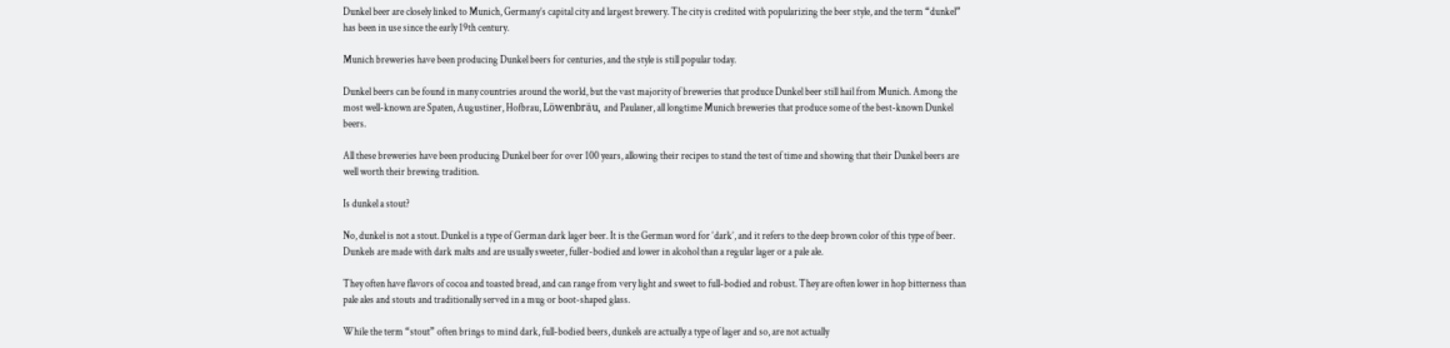Dunkel beer are closely linked to Munich, Germany’s capital city and largest brewery. The city is credited with popularizing the beer style, and the term “dunkel” has been in use since the early 19th century.

Munich breweries have been producing Dunkel beers for centuries, and the style is still popular today.

Dunkel beers can be found in many countries around the world, but the vast majority of breweries that produce Dunkel beer still hail from Munich. Among the most well-known are Spaten, Augustiner, Hofbrau, Löwenbräu, and Paulaner, all longtime Munich breweries that produce some of the best-known Dunkel beers.

All these breweries have been producing Dunkel beer for over 100 years, allowing their recipes to stand the test of time and showing that their Dunkel beers are well worth their brewing tradition.

Is dunkel a stout?

No, dunkel is not a stout. Dunkel is a type of German dark lager beer. It is the German word for ‘dark’, and it refers to the deep brown color of this type of beer. Dunkels are made with dark malts and are usually sweeter, fuller-bodied and lower in alcohol than a regular lager or a pale ale.

They often have flavors of cocoa and toasted bread, and can range from very light and sweet to full-bodied and robust. They are often lower in hop bitterness than pale ales and stouts and traditionally served in a mug or boot-shaped glass.

While the term “stout” often brings to mind dark, full-bodied beers, dunkels are actually a type of lager and so, are not actually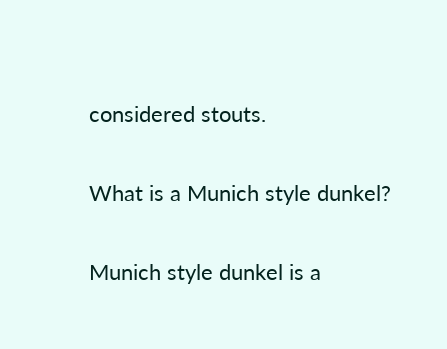considered stouts.

What is a Munich style dunkel?

Munich style dunkel is a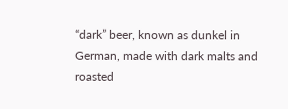“dark” beer, known as dunkel in German, made with dark malts and roasted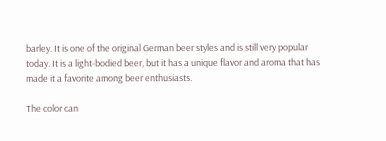barley. It is one of the original German beer styles and is still very popular today. It is a light-bodied beer, but it has a unique flavor and aroma that has made it a favorite among beer enthusiasts.

The color can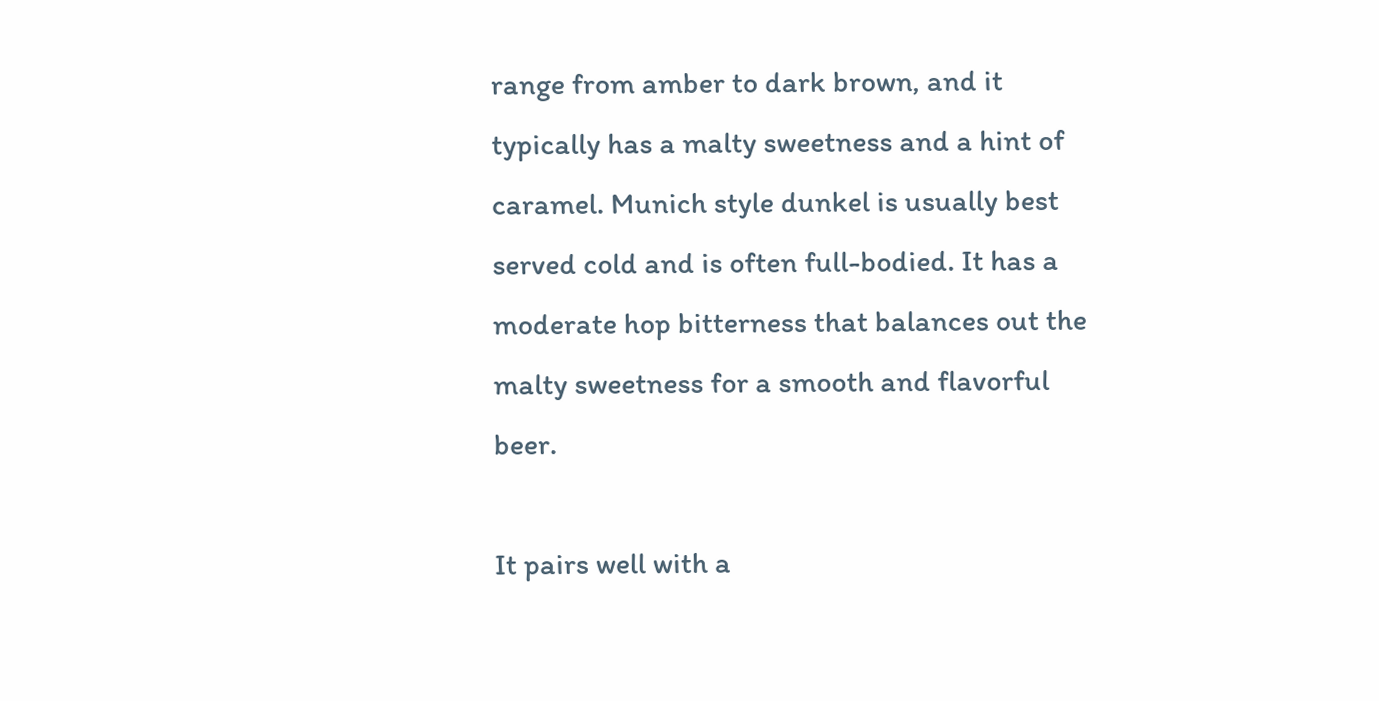range from amber to dark brown, and it typically has a malty sweetness and a hint of caramel. Munich style dunkel is usually best served cold and is often full-bodied. It has a moderate hop bitterness that balances out the malty sweetness for a smooth and flavorful beer.

It pairs well with a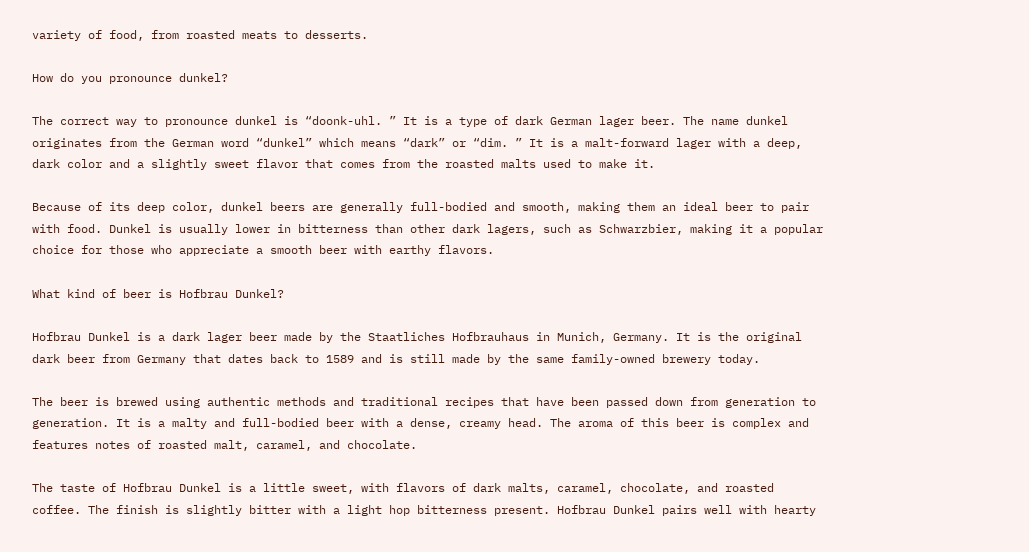variety of food, from roasted meats to desserts.

How do you pronounce dunkel?

The correct way to pronounce dunkel is “doonk-uhl. ” It is a type of dark German lager beer. The name dunkel originates from the German word “dunkel” which means “dark” or “dim. ” It is a malt-forward lager with a deep, dark color and a slightly sweet flavor that comes from the roasted malts used to make it.

Because of its deep color, dunkel beers are generally full-bodied and smooth, making them an ideal beer to pair with food. Dunkel is usually lower in bitterness than other dark lagers, such as Schwarzbier, making it a popular choice for those who appreciate a smooth beer with earthy flavors.

What kind of beer is Hofbrau Dunkel?

Hofbrau Dunkel is a dark lager beer made by the Staatliches Hofbrauhaus in Munich, Germany. It is the original dark beer from Germany that dates back to 1589 and is still made by the same family-owned brewery today.

The beer is brewed using authentic methods and traditional recipes that have been passed down from generation to generation. It is a malty and full-bodied beer with a dense, creamy head. The aroma of this beer is complex and features notes of roasted malt, caramel, and chocolate.

The taste of Hofbrau Dunkel is a little sweet, with flavors of dark malts, caramel, chocolate, and roasted coffee. The finish is slightly bitter with a light hop bitterness present. Hofbrau Dunkel pairs well with hearty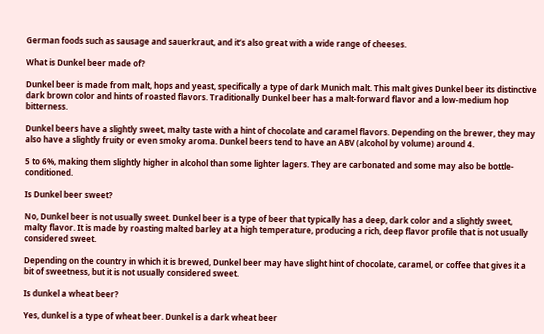German foods such as sausage and sauerkraut, and it’s also great with a wide range of cheeses.

What is Dunkel beer made of?

Dunkel beer is made from malt, hops and yeast, specifically a type of dark Munich malt. This malt gives Dunkel beer its distinctive dark brown color and hints of roasted flavors. Traditionally Dunkel beer has a malt-forward flavor and a low-medium hop bitterness.

Dunkel beers have a slightly sweet, malty taste with a hint of chocolate and caramel flavors. Depending on the brewer, they may also have a slightly fruity or even smoky aroma. Dunkel beers tend to have an ABV (alcohol by volume) around 4.

5 to 6%, making them slightly higher in alcohol than some lighter lagers. They are carbonated and some may also be bottle-conditioned.

Is Dunkel beer sweet?

No, Dunkel beer is not usually sweet. Dunkel beer is a type of beer that typically has a deep, dark color and a slightly sweet, malty flavor. It is made by roasting malted barley at a high temperature, producing a rich, deep flavor profile that is not usually considered sweet.

Depending on the country in which it is brewed, Dunkel beer may have slight hint of chocolate, caramel, or coffee that gives it a bit of sweetness, but it is not usually considered sweet.

Is dunkel a wheat beer?

Yes, dunkel is a type of wheat beer. Dunkel is a dark wheat beer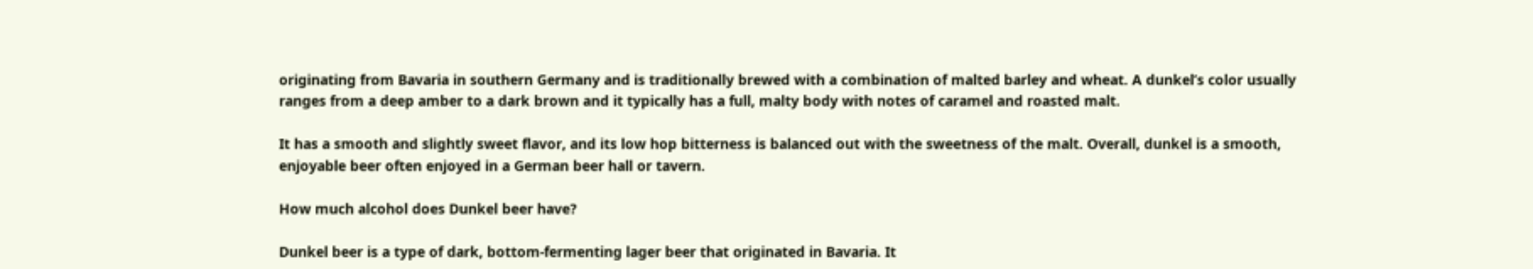originating from Bavaria in southern Germany and is traditionally brewed with a combination of malted barley and wheat. A dunkel’s color usually ranges from a deep amber to a dark brown and it typically has a full, malty body with notes of caramel and roasted malt.

It has a smooth and slightly sweet flavor, and its low hop bitterness is balanced out with the sweetness of the malt. Overall, dunkel is a smooth, enjoyable beer often enjoyed in a German beer hall or tavern.

How much alcohol does Dunkel beer have?

Dunkel beer is a type of dark, bottom-fermenting lager beer that originated in Bavaria. It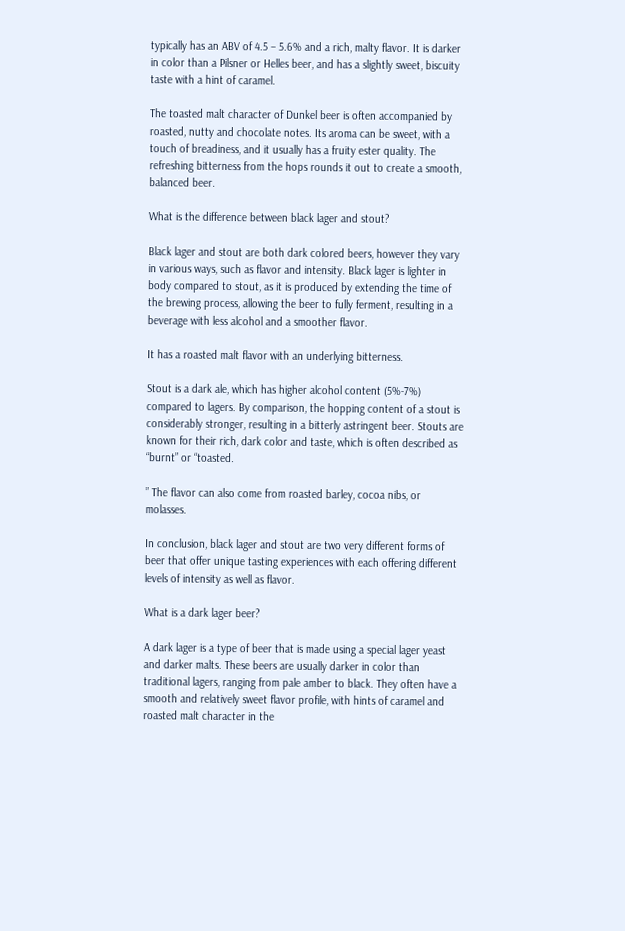typically has an ABV of 4.5 – 5.6% and a rich, malty flavor. It is darker in color than a Pilsner or Helles beer, and has a slightly sweet, biscuity taste with a hint of caramel.

The toasted malt character of Dunkel beer is often accompanied by roasted, nutty and chocolate notes. Its aroma can be sweet, with a touch of breadiness, and it usually has a fruity ester quality. The refreshing bitterness from the hops rounds it out to create a smooth, balanced beer.

What is the difference between black lager and stout?

Black lager and stout are both dark colored beers, however they vary in various ways, such as flavor and intensity. Black lager is lighter in body compared to stout, as it is produced by extending the time of the brewing process, allowing the beer to fully ferment, resulting in a beverage with less alcohol and a smoother flavor.

It has a roasted malt flavor with an underlying bitterness.

Stout is a dark ale, which has higher alcohol content (5%-7%) compared to lagers. By comparison, the hopping content of a stout is considerably stronger, resulting in a bitterly astringent beer. Stouts are known for their rich, dark color and taste, which is often described as “burnt” or “toasted.

” The flavor can also come from roasted barley, cocoa nibs, or molasses.

In conclusion, black lager and stout are two very different forms of beer that offer unique tasting experiences with each offering different levels of intensity as well as flavor.

What is a dark lager beer?

A dark lager is a type of beer that is made using a special lager yeast and darker malts. These beers are usually darker in color than traditional lagers, ranging from pale amber to black. They often have a smooth and relatively sweet flavor profile, with hints of caramel and roasted malt character in the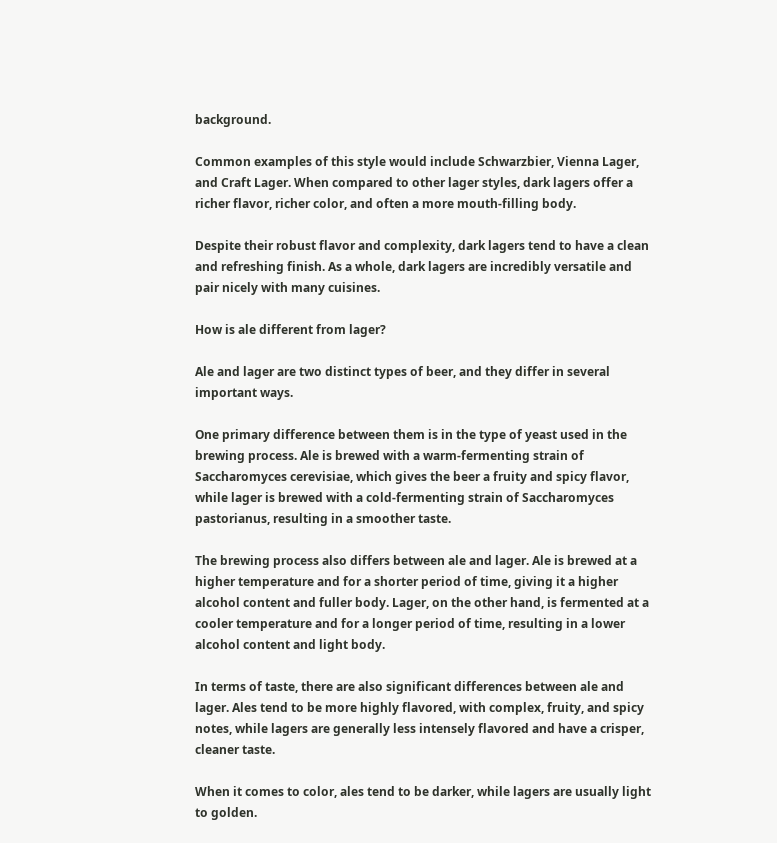background.

Common examples of this style would include Schwarzbier, Vienna Lager, and Craft Lager. When compared to other lager styles, dark lagers offer a richer flavor, richer color, and often a more mouth-filling body.

Despite their robust flavor and complexity, dark lagers tend to have a clean and refreshing finish. As a whole, dark lagers are incredibly versatile and pair nicely with many cuisines.

How is ale different from lager?

Ale and lager are two distinct types of beer, and they differ in several important ways.

One primary difference between them is in the type of yeast used in the brewing process. Ale is brewed with a warm-fermenting strain of Saccharomyces cerevisiae, which gives the beer a fruity and spicy flavor, while lager is brewed with a cold-fermenting strain of Saccharomyces pastorianus, resulting in a smoother taste.

The brewing process also differs between ale and lager. Ale is brewed at a higher temperature and for a shorter period of time, giving it a higher alcohol content and fuller body. Lager, on the other hand, is fermented at a cooler temperature and for a longer period of time, resulting in a lower alcohol content and light body.

In terms of taste, there are also significant differences between ale and lager. Ales tend to be more highly flavored, with complex, fruity, and spicy notes, while lagers are generally less intensely flavored and have a crisper, cleaner taste.

When it comes to color, ales tend to be darker, while lagers are usually light to golden.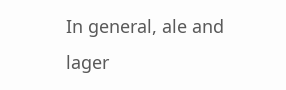In general, ale and lager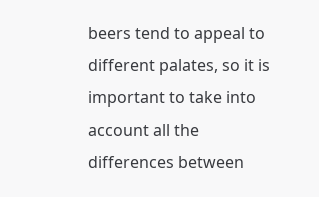beers tend to appeal to different palates, so it is important to take into account all the differences between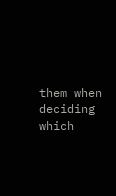them when deciding which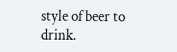style of beer to drink.